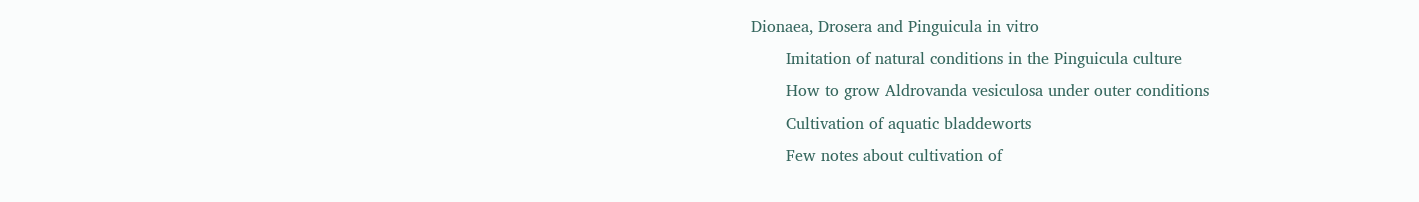Dionaea, Drosera and Pinguicula in vitro
       Imitation of natural conditions in the Pinguicula culture
       How to grow Aldrovanda vesiculosa under outer conditions
       Cultivation of aquatic bladdeworts
       Few notes about cultivation of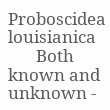Proboscidea louisianica
       Both known and unknown -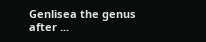Genlisea the genus after ...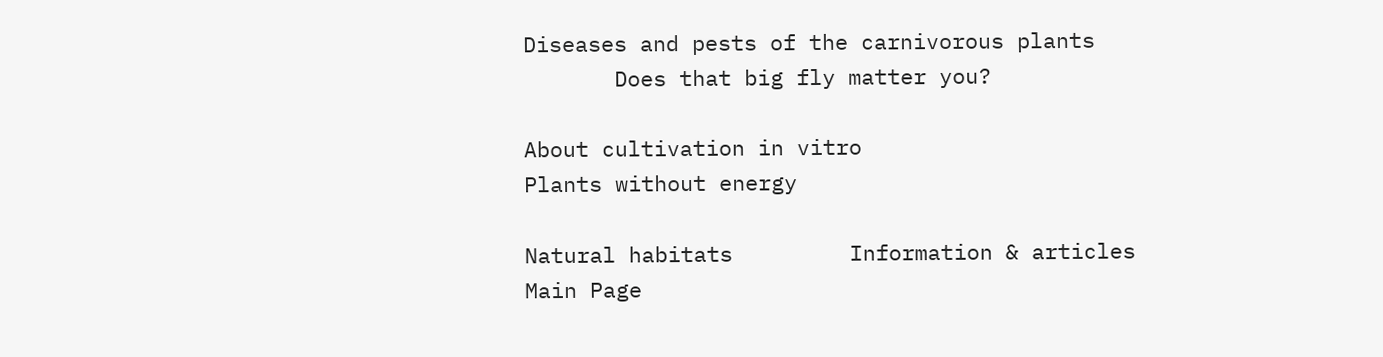Diseases and pests of the carnivorous plants
       Does that big fly matter you?

About cultivation in vitro
Plants without energy

Natural habitats         Information & articles                 Main Page